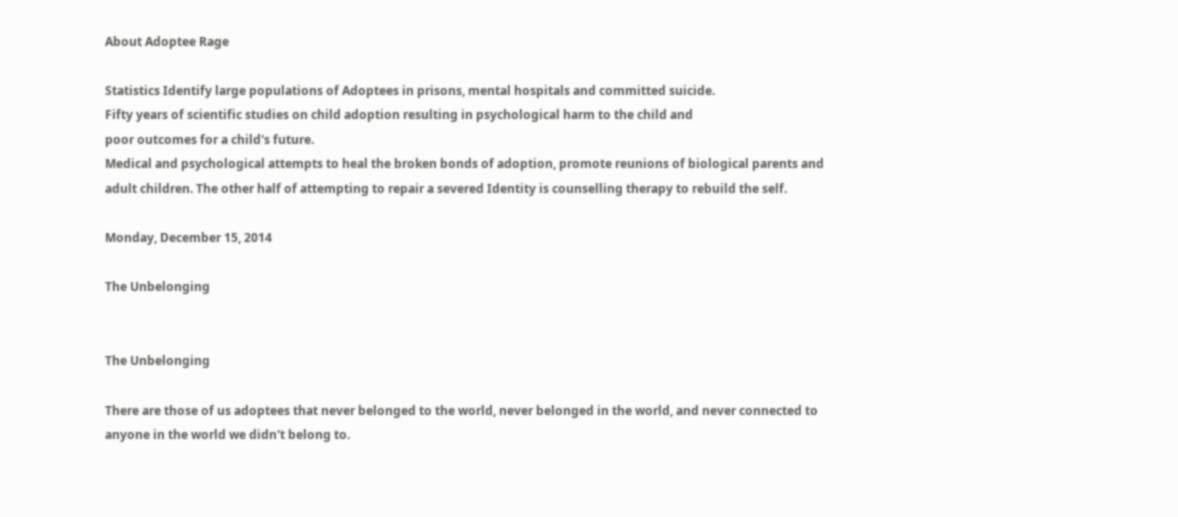About Adoptee Rage

Statistics Identify large populations of Adoptees in prisons, mental hospitals and committed suicide.
Fifty years of scientific studies on child adoption resulting in psychological harm to the child and
poor outcomes for a child's future.
Medical and psychological attempts to heal the broken bonds of adoption, promote reunions of biological parents and adult children. The other half of attempting to repair a severed Identity is counselling therapy to rebuild the self.

Monday, December 15, 2014

The Unbelonging


The Unbelonging

There are those of us adoptees that never belonged to the world, never belonged in the world, and never connected to anyone in the world we didn't belong to.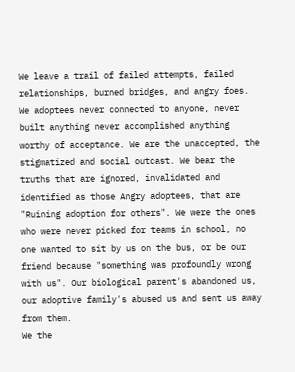We leave a trail of failed attempts, failed relationships, burned bridges, and angry foes.
We adoptees never connected to anyone, never built anything never accomplished anything worthy of acceptance. We are the unaccepted, the stigmatized and social outcast. We bear the truths that are ignored, invalidated and identified as those Angry adoptees, that are "Ruining adoption for others". We were the ones who were never picked for teams in school, no one wanted to sit by us on the bus, or be our friend because "something was profoundly wrong with us". Our biological parent's abandoned us, our adoptive family's abused us and sent us away from them.
We the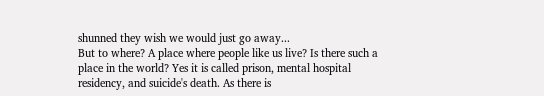shunned they wish we would just go away...
But to where? A place where people like us live? Is there such a place in the world? Yes it is called prison, mental hospital residency, and suicide's death. As there is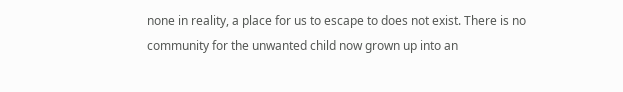none in reality, a place for us to escape to does not exist. There is no community for the unwanted child now grown up into an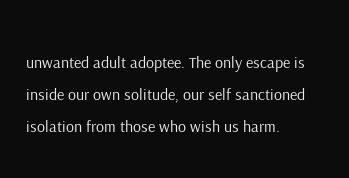unwanted adult adoptee. The only escape is inside our own solitude, our self sanctioned isolation from those who wish us harm.